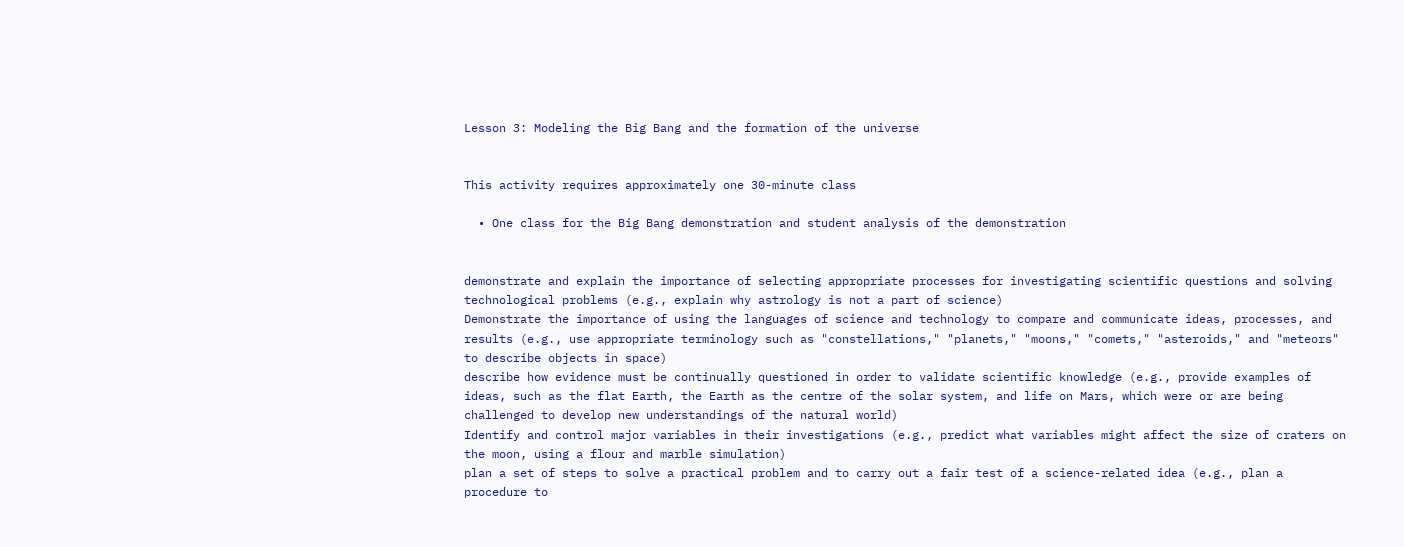Lesson 3: Modeling the Big Bang and the formation of the universe


This activity requires approximately one 30-minute class

  • One class for the Big Bang demonstration and student analysis of the demonstration


demonstrate and explain the importance of selecting appropriate processes for investigating scientific questions and solving technological problems (e.g., explain why astrology is not a part of science)
Demonstrate the importance of using the languages of science and technology to compare and communicate ideas, processes, and results (e.g., use appropriate terminology such as "constellations," "planets," "moons," "comets," "asteroids," and "meteors" to describe objects in space)
describe how evidence must be continually questioned in order to validate scientific knowledge (e.g., provide examples of ideas, such as the flat Earth, the Earth as the centre of the solar system, and life on Mars, which were or are being challenged to develop new understandings of the natural world)
Identify and control major variables in their investigations (e.g., predict what variables might affect the size of craters on the moon, using a flour and marble simulation)
plan a set of steps to solve a practical problem and to carry out a fair test of a science-related idea (e.g., plan a procedure to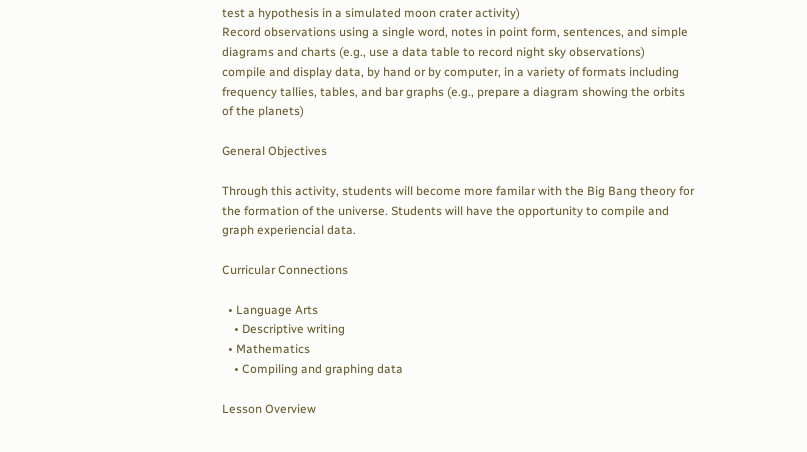test a hypothesis in a simulated moon crater activity)
Record observations using a single word, notes in point form, sentences, and simple diagrams and charts (e.g., use a data table to record night sky observations)
compile and display data, by hand or by computer, in a variety of formats including frequency tallies, tables, and bar graphs (e.g., prepare a diagram showing the orbits of the planets)

General Objectives

Through this activity, students will become more familar with the Big Bang theory for the formation of the universe. Students will have the opportunity to compile and graph experiencial data.

Curricular Connections

  • Language Arts
    • Descriptive writing
  • Mathematics
    • Compiling and graphing data

Lesson Overview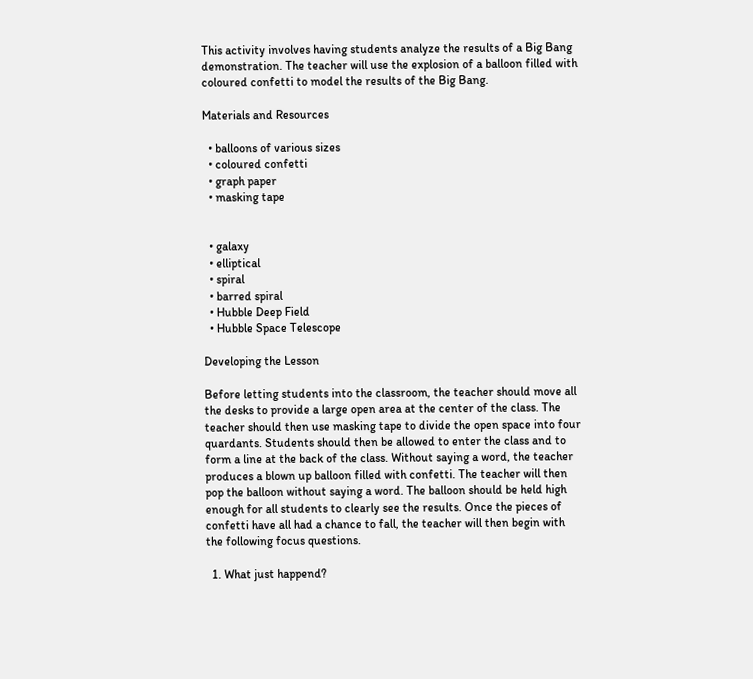This activity involves having students analyze the results of a Big Bang demonstration. The teacher will use the explosion of a balloon filled with coloured confetti to model the results of the Big Bang.

Materials and Resources

  • balloons of various sizes
  • coloured confetti
  • graph paper
  • masking tape


  • galaxy
  • elliptical
  • spiral
  • barred spiral
  • Hubble Deep Field
  • Hubble Space Telescope

Developing the Lesson

Before letting students into the classroom, the teacher should move all the desks to provide a large open area at the center of the class. The teacher should then use masking tape to divide the open space into four quardants. Students should then be allowed to enter the class and to form a line at the back of the class. Without saying a word, the teacher produces a blown up balloon filled with confetti. The teacher will then pop the balloon without saying a word. The balloon should be held high enough for all students to clearly see the results. Once the pieces of confetti have all had a chance to fall, the teacher will then begin with the following focus questions.

  1. What just happend?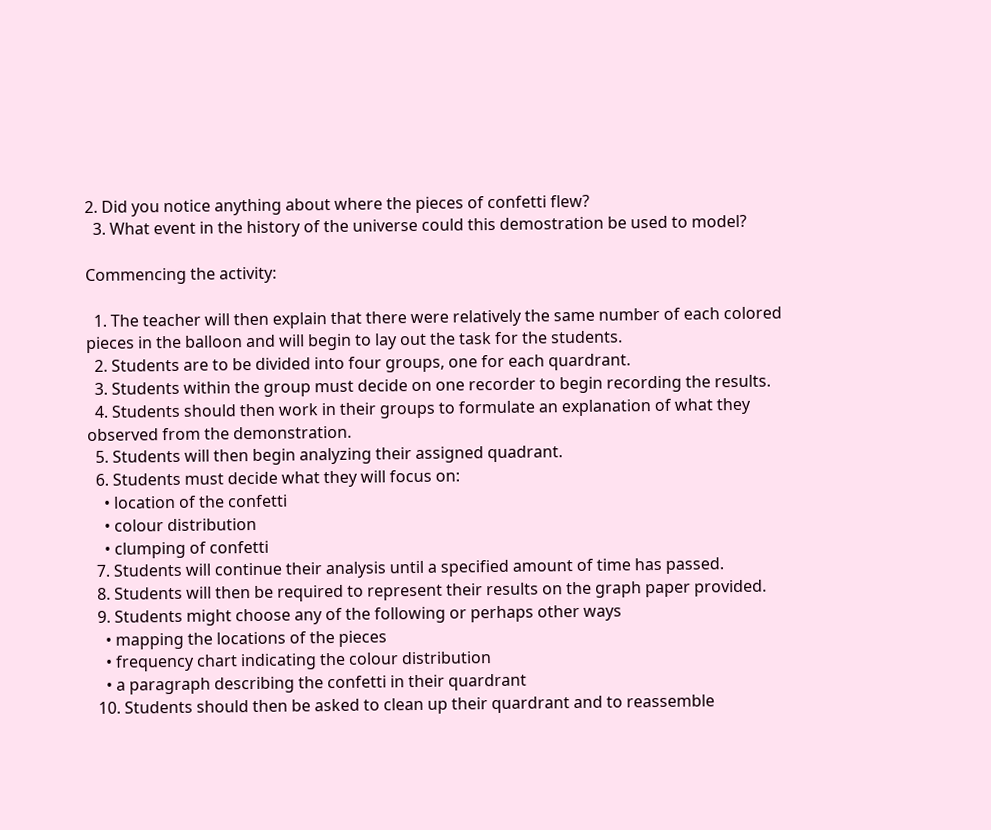2. Did you notice anything about where the pieces of confetti flew?
  3. What event in the history of the universe could this demostration be used to model?

Commencing the activity:

  1. The teacher will then explain that there were relatively the same number of each colored pieces in the balloon and will begin to lay out the task for the students.
  2. Students are to be divided into four groups, one for each quardrant.
  3. Students within the group must decide on one recorder to begin recording the results.
  4. Students should then work in their groups to formulate an explanation of what they observed from the demonstration.
  5. Students will then begin analyzing their assigned quadrant.
  6. Students must decide what they will focus on:
    • location of the confetti
    • colour distribution
    • clumping of confetti
  7. Students will continue their analysis until a specified amount of time has passed.
  8. Students will then be required to represent their results on the graph paper provided.
  9. Students might choose any of the following or perhaps other ways
    • mapping the locations of the pieces
    • frequency chart indicating the colour distribution
    • a paragraph describing the confetti in their quardrant
  10. Students should then be asked to clean up their quardrant and to reassemble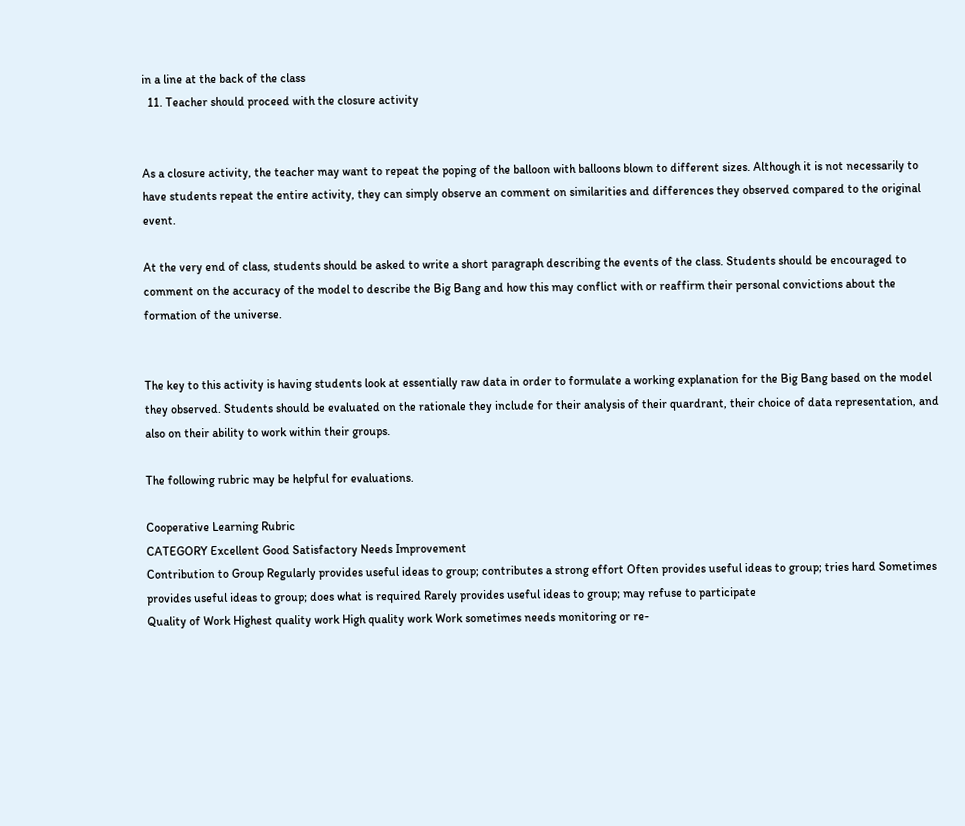in a line at the back of the class
  11. Teacher should proceed with the closure activity


As a closure activity, the teacher may want to repeat the poping of the balloon with balloons blown to different sizes. Although it is not necessarily to have students repeat the entire activity, they can simply observe an comment on similarities and differences they observed compared to the original event.

At the very end of class, students should be asked to write a short paragraph describing the events of the class. Students should be encouraged to comment on the accuracy of the model to describe the Big Bang and how this may conflict with or reaffirm their personal convictions about the formation of the universe.


The key to this activity is having students look at essentially raw data in order to formulate a working explanation for the Big Bang based on the model they observed. Students should be evaluated on the rationale they include for their analysis of their quardrant, their choice of data representation, and also on their ability to work within their groups.

The following rubric may be helpful for evaluations.

Cooperative Learning Rubric
CATEGORY Excellent Good Satisfactory Needs Improvement
Contribution to Group Regularly provides useful ideas to group; contributes a strong effort Often provides useful ideas to group; tries hard Sometimes provides useful ideas to group; does what is required Rarely provides useful ideas to group; may refuse to participate
Quality of Work Highest quality work High quality work Work sometimes needs monitoring or re-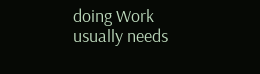doing Work usually needs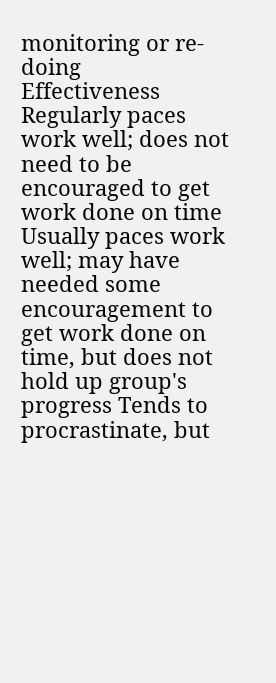monitoring or re-doing
Effectiveness Regularly paces work well; does not need to be encouraged to get work done on time Usually paces work well; may have needed some encouragement to get work done on time, but does not hold up group's progress Tends to procrastinate, but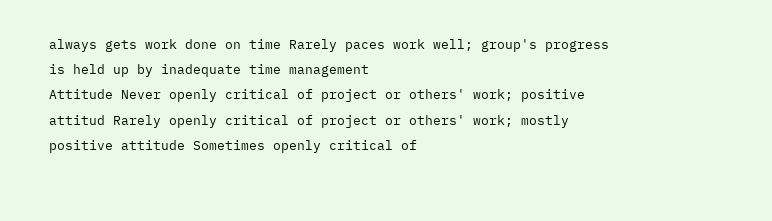always gets work done on time Rarely paces work well; group's progress is held up by inadequate time management
Attitude Never openly critical of project or others' work; positive attitud Rarely openly critical of project or others' work; mostly positive attitude Sometimes openly critical of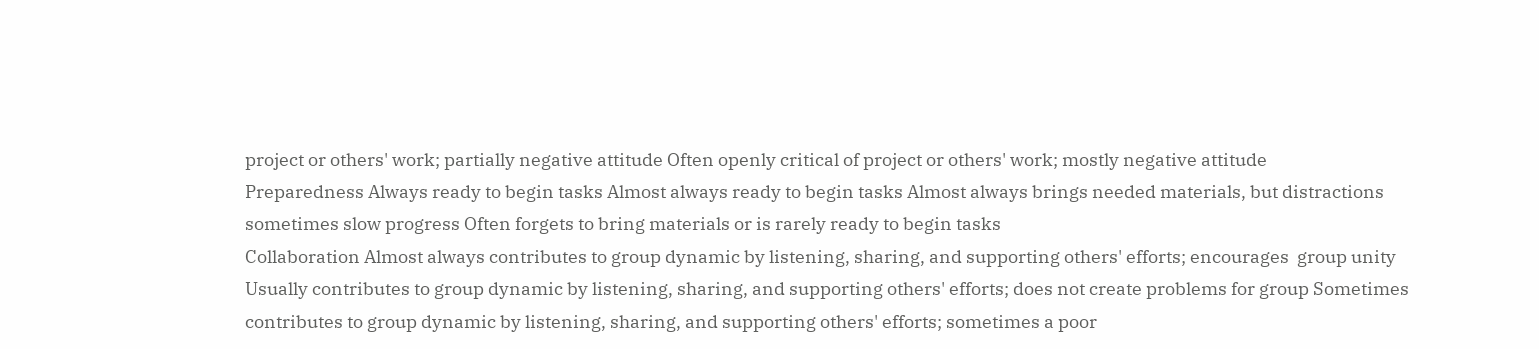project or others' work; partially negative attitude Often openly critical of project or others' work; mostly negative attitude
Preparedness Always ready to begin tasks Almost always ready to begin tasks Almost always brings needed materials, but distractions sometimes slow progress Often forgets to bring materials or is rarely ready to begin tasks
Collaboration Almost always contributes to group dynamic by listening, sharing, and supporting others' efforts; encourages  group unity Usually contributes to group dynamic by listening, sharing, and supporting others' efforts; does not create problems for group Sometimes contributes to group dynamic by listening, sharing, and supporting others' efforts; sometimes a poor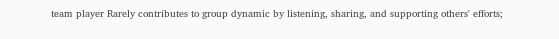team player Rarely contributes to group dynamic by listening, sharing, and supporting others' efforts;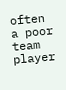often a poor team player